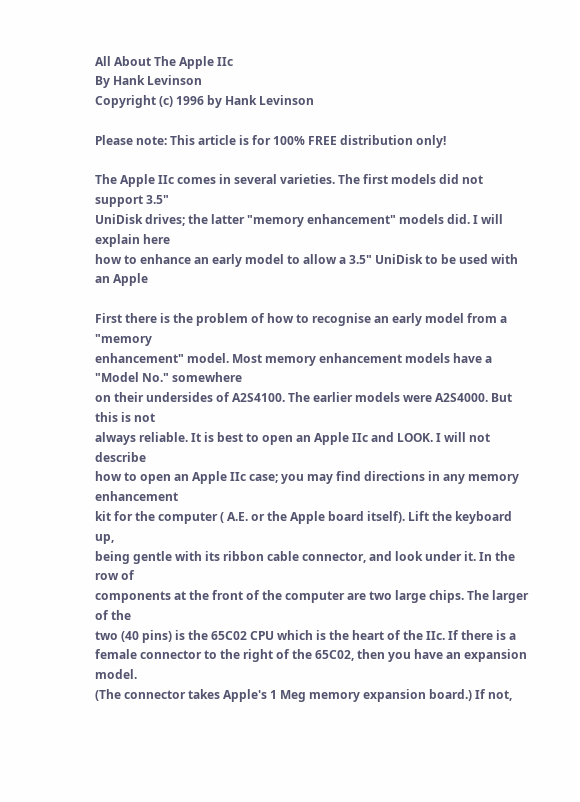All About The Apple IIc
By Hank Levinson
Copyright (c) 1996 by Hank Levinson

Please note: This article is for 100% FREE distribution only!

The Apple IIc comes in several varieties. The first models did not support 3.5"
UniDisk drives; the latter "memory enhancement" models did. I will explain here
how to enhance an early model to allow a 3.5" UniDisk to be used with an Apple

First there is the problem of how to recognise an early model from a "memory
enhancement" model. Most memory enhancement models have a "Model No." somewhere
on their undersides of A2S4100. The earlier models were A2S4000. But this is not
always reliable. It is best to open an Apple IIc and LOOK. I will not describe
how to open an Apple IIc case; you may find directions in any memory enhancement
kit for the computer ( A.E. or the Apple board itself). Lift the keyboard up,
being gentle with its ribbon cable connector, and look under it. In the row of
components at the front of the computer are two large chips. The larger of the
two (40 pins) is the 65C02 CPU which is the heart of the IIc. If there is a
female connector to the right of the 65C02, then you have an expansion model.
(The connector takes Apple's 1 Meg memory expansion board.) If not,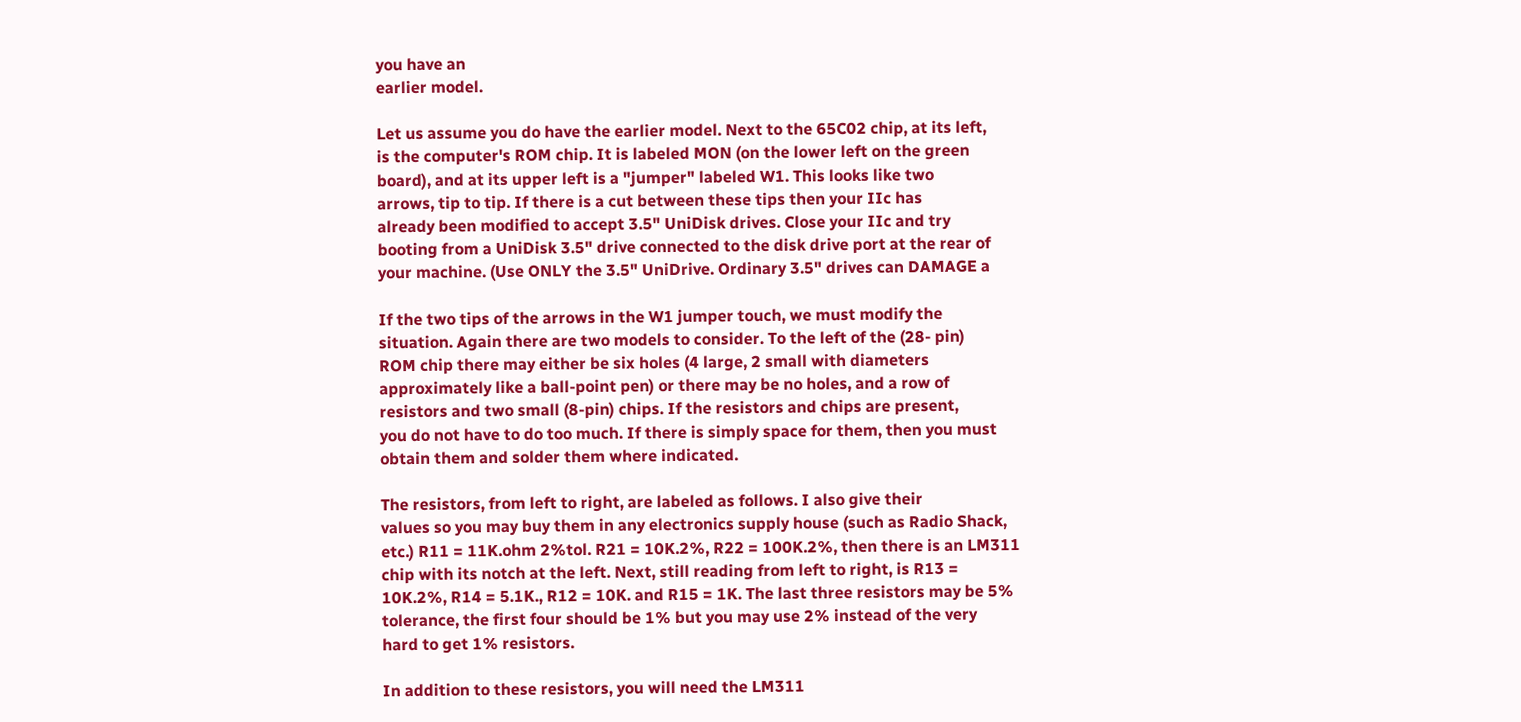you have an
earlier model.

Let us assume you do have the earlier model. Next to the 65C02 chip, at its left,
is the computer's ROM chip. It is labeled MON (on the lower left on the green
board), and at its upper left is a "jumper" labeled W1. This looks like two
arrows, tip to tip. If there is a cut between these tips then your IIc has
already been modified to accept 3.5" UniDisk drives. Close your IIc and try
booting from a UniDisk 3.5" drive connected to the disk drive port at the rear of
your machine. (Use ONLY the 3.5" UniDrive. Ordinary 3.5" drives can DAMAGE a

If the two tips of the arrows in the W1 jumper touch, we must modify the
situation. Again there are two models to consider. To the left of the (28- pin)
ROM chip there may either be six holes (4 large, 2 small with diameters
approximately like a ball-point pen) or there may be no holes, and a row of
resistors and two small (8-pin) chips. If the resistors and chips are present,
you do not have to do too much. If there is simply space for them, then you must
obtain them and solder them where indicated.

The resistors, from left to right, are labeled as follows. I also give their
values so you may buy them in any electronics supply house (such as Radio Shack,
etc.) R11 = 11K.ohm 2%tol. R21 = 10K.2%, R22 = 100K.2%, then there is an LM311
chip with its notch at the left. Next, still reading from left to right, is R13 =
10K.2%, R14 = 5.1K., R12 = 10K. and R15 = 1K. The last three resistors may be 5%
tolerance, the first four should be 1% but you may use 2% instead of the very
hard to get 1% resistors.

In addition to these resistors, you will need the LM311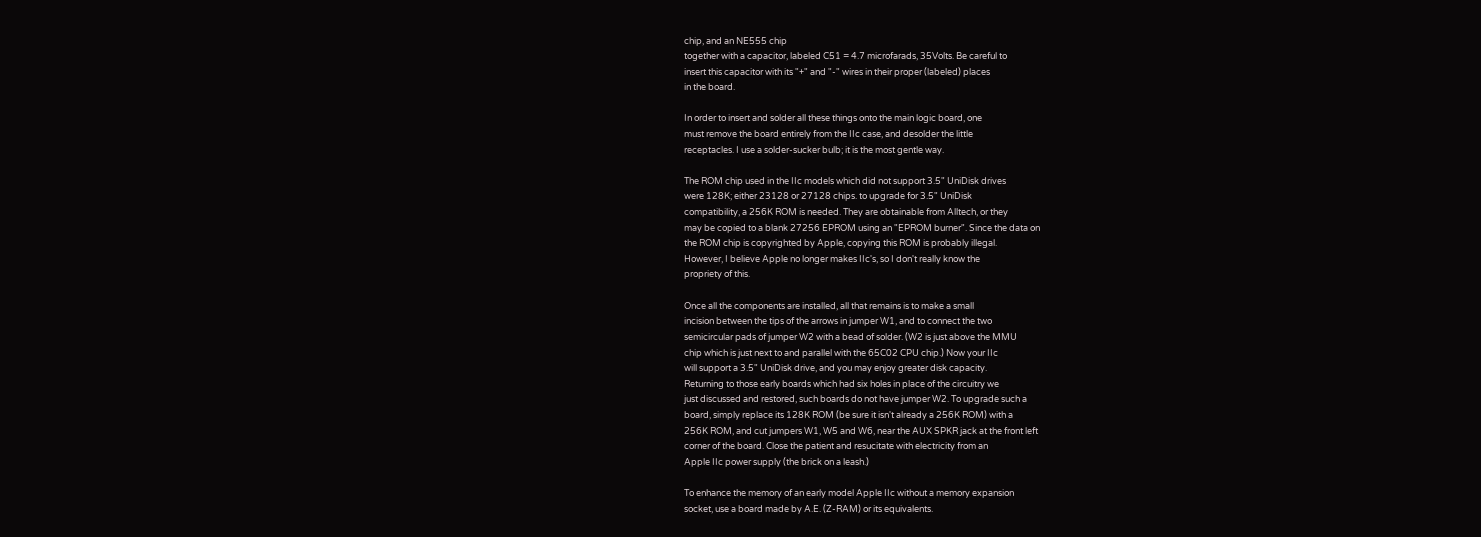chip, and an NE555 chip
together with a capacitor, labeled C51 = 4.7 microfarads, 35Volts. Be careful to
insert this capacitor with its "+" and "-" wires in their proper (labeled) places
in the board.

In order to insert and solder all these things onto the main logic board, one
must remove the board entirely from the IIc case, and desolder the little
receptacles. I use a solder-sucker bulb; it is the most gentle way.

The ROM chip used in the IIc models which did not support 3.5" UniDisk drives
were 128K; either 23128 or 27128 chips. to upgrade for 3.5" UniDisk
compatibility, a 256K ROM is needed. They are obtainable from Alltech, or they
may be copied to a blank 27256 EPROM using an "EPROM burner". Since the data on
the ROM chip is copyrighted by Apple, copying this ROM is probably illegal.
However, I believe Apple no longer makes IIc's, so I don't really know the
propriety of this.

Once all the components are installed, all that remains is to make a small
incision between the tips of the arrows in jumper W1, and to connect the two
semicircular pads of jumper W2 with a bead of solder. (W2 is just above the MMU
chip which is just next to and parallel with the 65C02 CPU chip.) Now your IIc
will support a 3.5" UniDisk drive, and you may enjoy greater disk capacity.
Returning to those early boards which had six holes in place of the circuitry we
just discussed and restored, such boards do not have jumper W2. To upgrade such a
board, simply replace its 128K ROM (be sure it isn't already a 256K ROM) with a
256K ROM, and cut jumpers W1, W5 and W6, near the AUX SPKR jack at the front left
corner of the board. Close the patient and resucitate with electricity from an
Apple IIc power supply (the brick on a leash.)

To enhance the memory of an early model Apple IIc without a memory expansion
socket, use a board made by A.E. (Z-RAM) or its equivalents.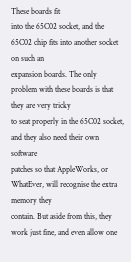These boards fit
into the 65C02 socket, and the 65C02 chip fits into another socket on such an
expansion boards. The only problem with these boards is that they are very tricky
to seat properly in the 65C02 socket, and they also need their own software
patches so that AppleWorks, or WhatEver, will recognise the extra memory they
contain. But aside from this, they work just fine, and even allow one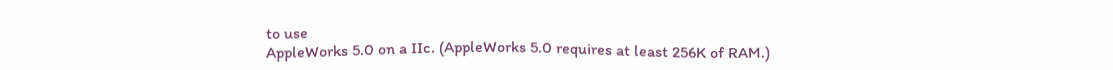to use
AppleWorks 5.0 on a IIc. (AppleWorks 5.0 requires at least 256K of RAM.)